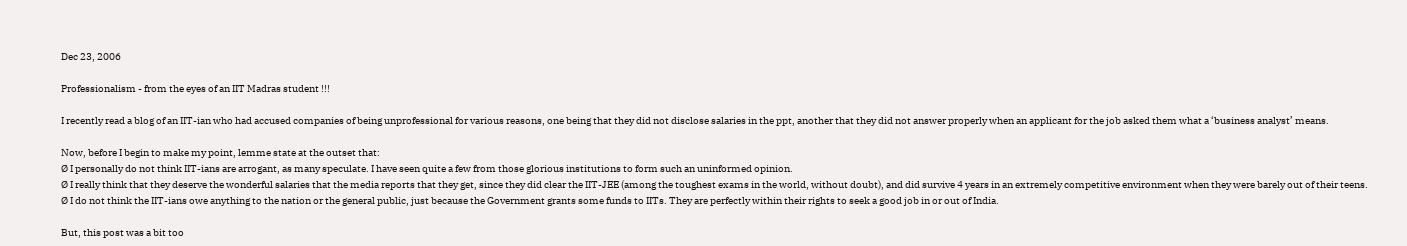Dec 23, 2006

Professionalism - from the eyes of an IIT Madras student !!!

I recently read a blog of an IIT-ian who had accused companies of being unprofessional for various reasons, one being that they did not disclose salaries in the ppt, another that they did not answer properly when an applicant for the job asked them what a ‘business analyst’ means.

Now, before I begin to make my point, lemme state at the outset that:
Ø I personally do not think IIT-ians are arrogant, as many speculate. I have seen quite a few from those glorious institutions to form such an uninformed opinion.
Ø I really think that they deserve the wonderful salaries that the media reports that they get, since they did clear the IIT-JEE (among the toughest exams in the world, without doubt), and did survive 4 years in an extremely competitive environment when they were barely out of their teens.
Ø I do not think the IIT-ians owe anything to the nation or the general public, just because the Government grants some funds to IITs. They are perfectly within their rights to seek a good job in or out of India.

But, this post was a bit too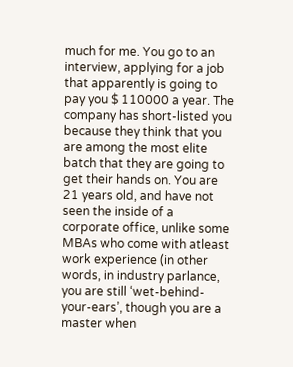much for me. You go to an interview, applying for a job that apparently is going to pay you $ 110000 a year. The company has short-listed you because they think that you are among the most elite batch that they are going to get their hands on. You are 21 years old, and have not seen the inside of a corporate office, unlike some MBAs who come with atleast work experience (in other words, in industry parlance, you are still ‘wet-behind-your-ears’, though you are a master when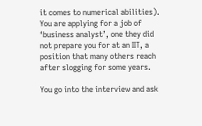it comes to numerical abilities). You are applying for a job of ‘business analyst’, one they did not prepare you for at an IIT, a position that many others reach after slogging for some years.

You go into the interview and ask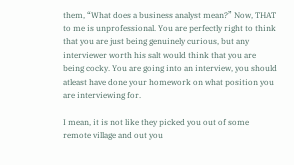them, “What does a business analyst mean?” Now, THAT to me is unprofessional. You are perfectly right to think that you are just being genuinely curious, but any interviewer worth his salt would think that you are being cocky. You are going into an interview, you should atleast have done your homework on what position you are interviewing for.

I mean, it is not like they picked you out of some remote village and out you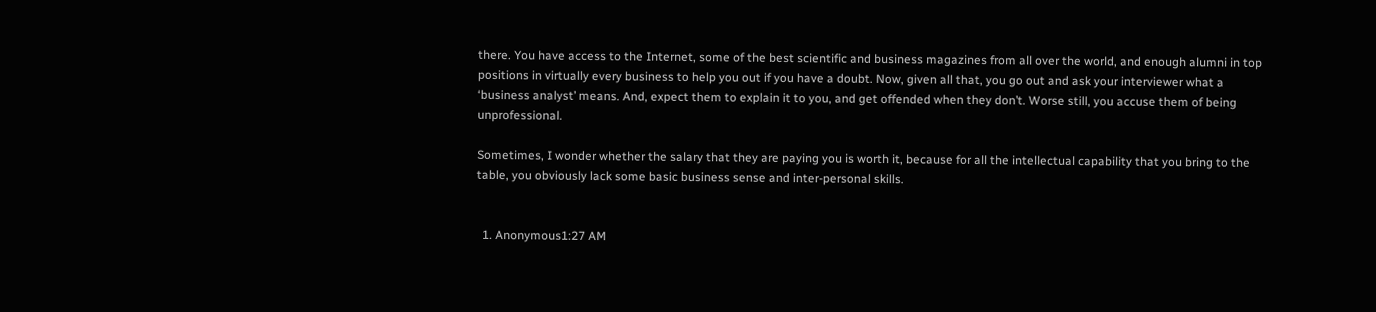there. You have access to the Internet, some of the best scientific and business magazines from all over the world, and enough alumni in top positions in virtually every business to help you out if you have a doubt. Now, given all that, you go out and ask your interviewer what a ‘business analyst’ means. And, expect them to explain it to you, and get offended when they don’t. Worse still, you accuse them of being unprofessional.

Sometimes, I wonder whether the salary that they are paying you is worth it, because for all the intellectual capability that you bring to the table, you obviously lack some basic business sense and inter-personal skills.


  1. Anonymous1:27 AM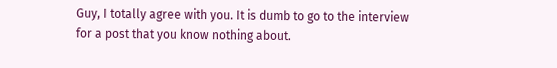Guy, I totally agree with you. It is dumb to go to the interview for a post that you know nothing about.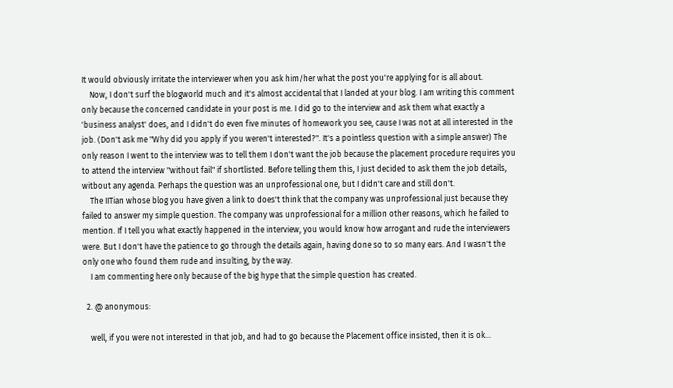It would obviously irritate the interviewer when you ask him/her what the post you're applying for is all about.
    Now, I don't surf the blogworld much and it's almost accidental that I landed at your blog. I am writing this comment only because the concerned candidate in your post is me. I did go to the interview and ask them what exactly a 'business analyst' does, and I didn't do even five minutes of homework you see, cause I was not at all interested in the job. (Don't ask me "Why did you apply if you weren't interested?". It's a pointless question with a simple answer) The only reason I went to the interview was to tell them I don't want the job because the placement procedure requires you to attend the interview "without fail" if shortlisted. Before telling them this, I just decided to ask them the job details, witbout any agenda. Perhaps the question was an unprofessional one, but I didn't care and still don't.
    The IITian whose blog you have given a link to does't think that the company was unprofessional just because they failed to answer my simple question. The company was unprofessional for a million other reasons, which he failed to mention. If I tell you what exactly happened in the interview, you would know how arrogant and rude the interviewers were. But I don't have the patience to go through the details again, having done so to so many ears. And I wasn't the only one who found them rude and insulting, by the way.
    I am commenting here only because of the big hype that the simple question has created.

  2. @ anonymous:

    well, if you were not interested in that job, and had to go because the Placement office insisted, then it is ok...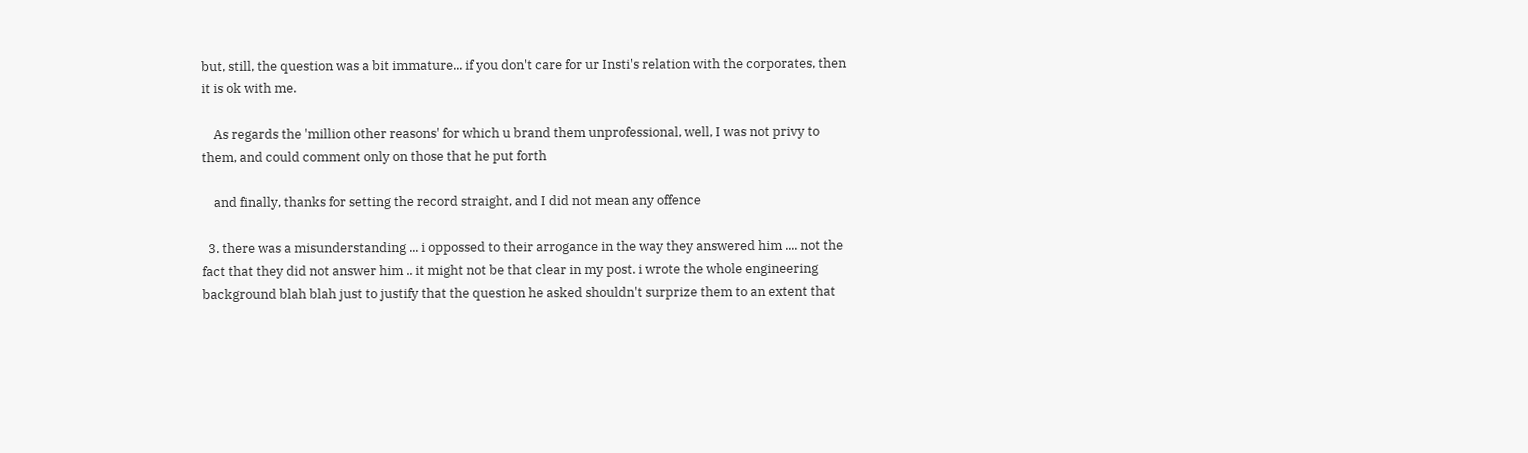but, still, the question was a bit immature... if you don't care for ur Insti's relation with the corporates, then it is ok with me.

    As regards the 'million other reasons' for which u brand them unprofessional, well, I was not privy to them, and could comment only on those that he put forth

    and finally, thanks for setting the record straight, and I did not mean any offence

  3. there was a misunderstanding ... i oppossed to their arrogance in the way they answered him .... not the fact that they did not answer him .. it might not be that clear in my post. i wrote the whole engineering background blah blah just to justify that the question he asked shouldn't surprize them to an extent that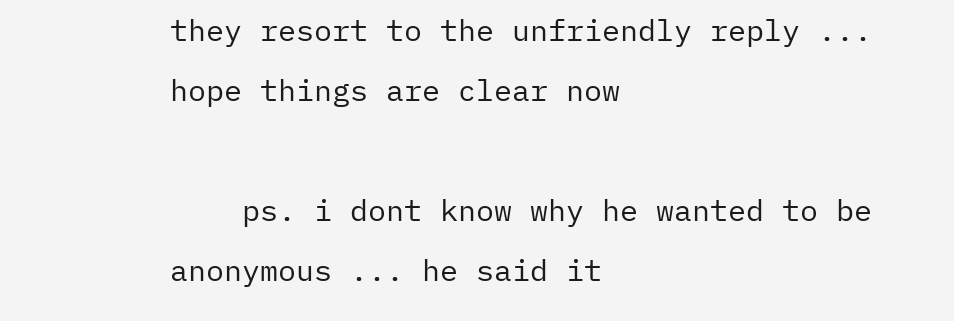they resort to the unfriendly reply ... hope things are clear now

    ps. i dont know why he wanted to be anonymous ... he said it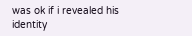was ok if i revealed his identity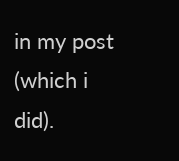in my post (which i did).